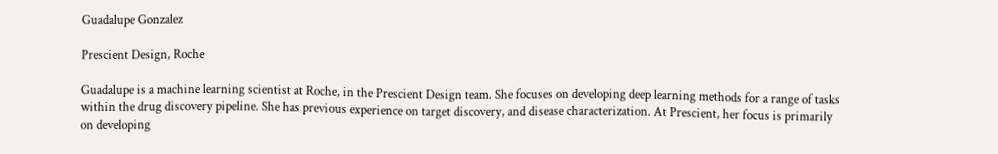Guadalupe Gonzalez

Prescient Design, Roche

Guadalupe is a machine learning scientist at Roche, in the Prescient Design team. She focuses on developing deep learning methods for a range of tasks within the drug discovery pipeline. She has previous experience on target discovery, and disease characterization. At Prescient, her focus is primarily on developing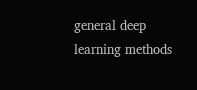general deep learning methods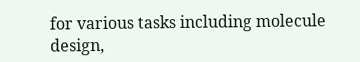for various tasks including molecule design,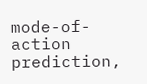mode-of-action prediction,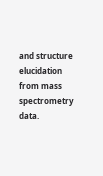and structure elucidation from mass spectrometry data.